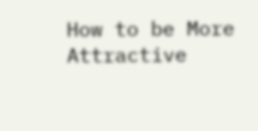How to be More Attractive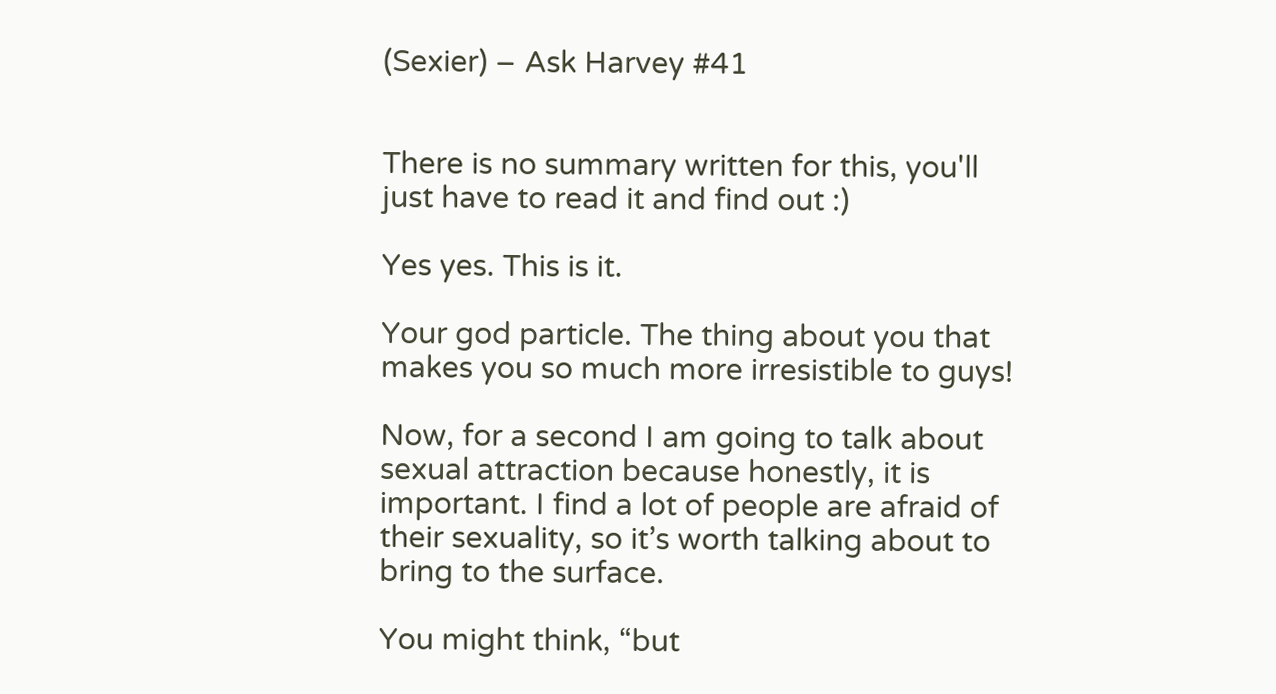(Sexier) – Ask Harvey #41


There is no summary written for this, you'll just have to read it and find out :)

Yes yes. This is it.

Your god particle. The thing about you that makes you so much more irresistible to guys!

Now, for a second I am going to talk about sexual attraction because honestly, it is important. I find a lot of people are afraid of their sexuality, so it’s worth talking about to bring to the surface.

You might think, “but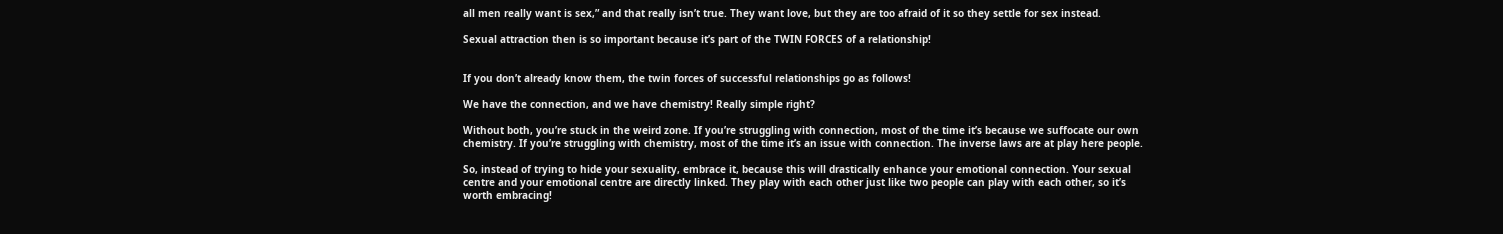all men really want is sex,” and that really isn’t true. They want love, but they are too afraid of it so they settle for sex instead.

Sexual attraction then is so important because it’s part of the TWIN FORCES of a relationship!


If you don’t already know them, the twin forces of successful relationships go as follows!

We have the connection, and we have chemistry! Really simple right?

Without both, you’re stuck in the weird zone. If you’re struggling with connection, most of the time it’s because we suffocate our own chemistry. If you’re struggling with chemistry, most of the time it’s an issue with connection. The inverse laws are at play here people.

So, instead of trying to hide your sexuality, embrace it, because this will drastically enhance your emotional connection. Your sexual centre and your emotional centre are directly linked. They play with each other just like two people can play with each other, so it’s worth embracing!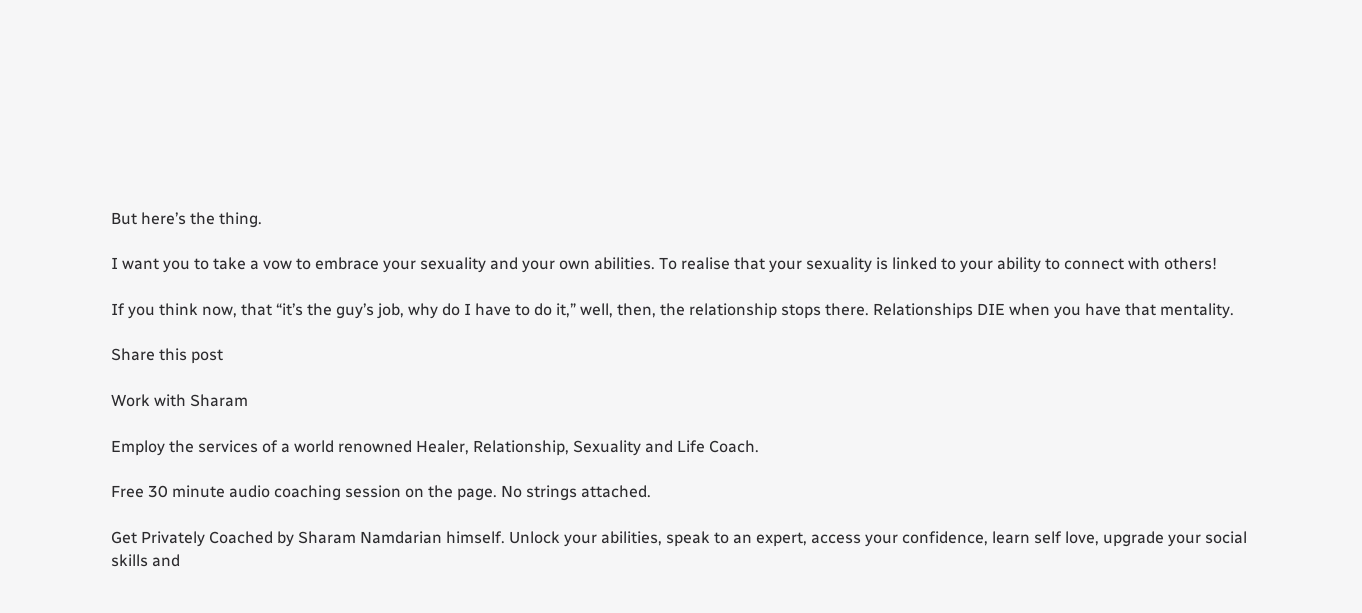But here’s the thing.

I want you to take a vow to embrace your sexuality and your own abilities. To realise that your sexuality is linked to your ability to connect with others!

If you think now, that “it’s the guy’s job, why do I have to do it,” well, then, the relationship stops there. Relationships DIE when you have that mentality.

Share this post

Work with Sharam

Employ the services of a world renowned Healer, Relationship, Sexuality and Life Coach.

Free 30 minute audio coaching session on the page. No strings attached.

Get Privately Coached by Sharam Namdarian himself. Unlock your abilities, speak to an expert, access your confidence, learn self love, upgrade your social skills and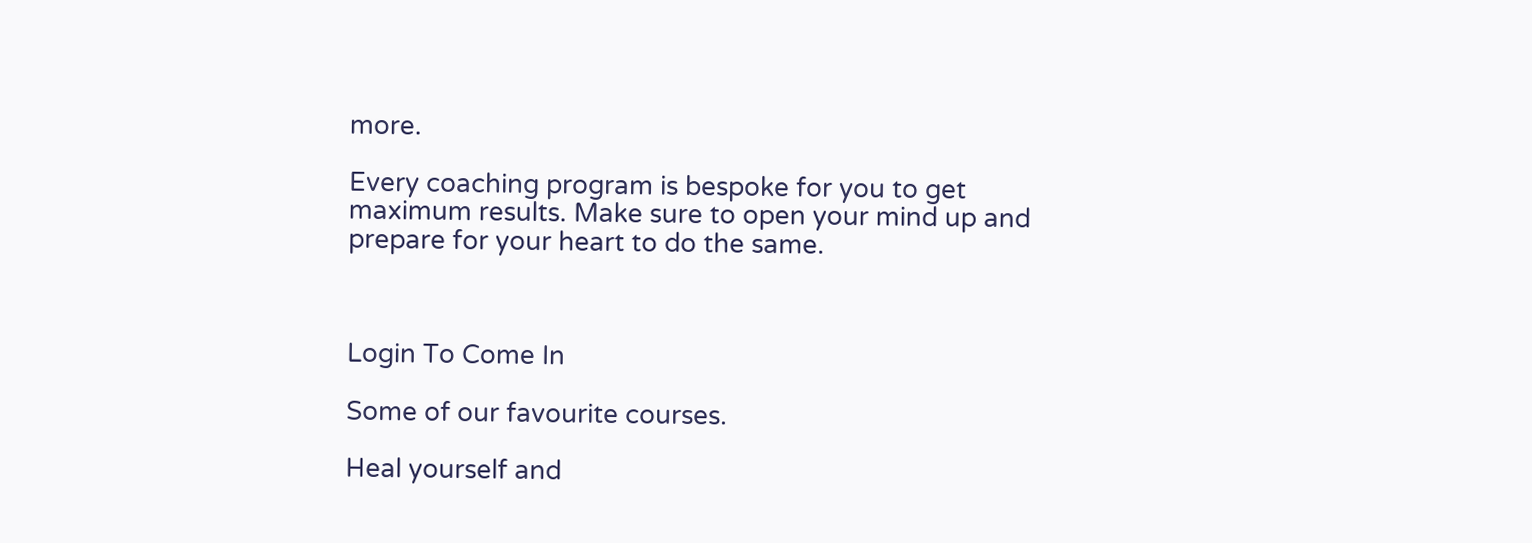more.

Every coaching program is bespoke for you to get maximum results. Make sure to open your mind up and prepare for your heart to do the same.



Login To Come In

Some of our favourite courses.

Heal yourself and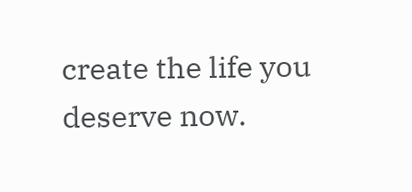create the life you deserve now.